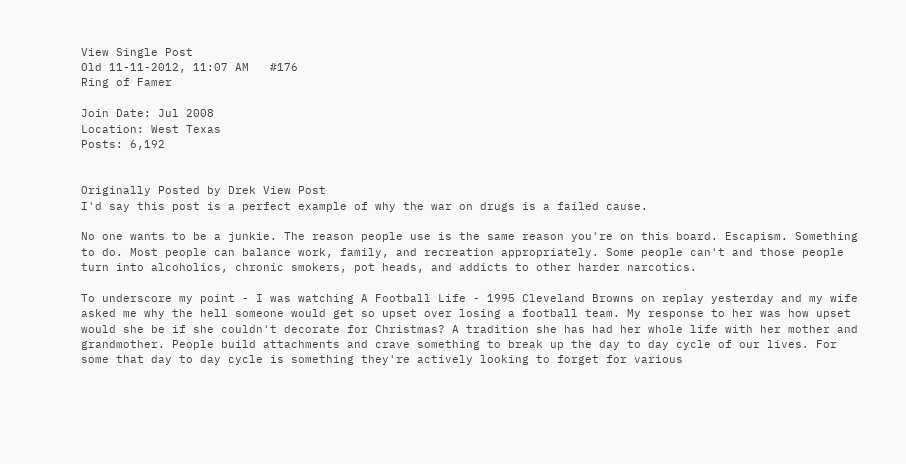View Single Post
Old 11-11-2012, 11:07 AM   #176
Ring of Famer

Join Date: Jul 2008
Location: West Texas
Posts: 6,192


Originally Posted by Drek View Post
I'd say this post is a perfect example of why the war on drugs is a failed cause.

No one wants to be a junkie. The reason people use is the same reason you're on this board. Escapism. Something to do. Most people can balance work, family, and recreation appropriately. Some people can't and those people turn into alcoholics, chronic smokers, pot heads, and addicts to other harder narcotics.

To underscore my point - I was watching A Football Life - 1995 Cleveland Browns on replay yesterday and my wife asked me why the hell someone would get so upset over losing a football team. My response to her was how upset would she be if she couldn't decorate for Christmas? A tradition she has had her whole life with her mother and grandmother. People build attachments and crave something to break up the day to day cycle of our lives. For some that day to day cycle is something they're actively looking to forget for various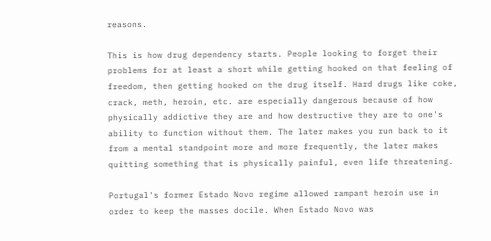reasons.

This is how drug dependency starts. People looking to forget their problems for at least a short while getting hooked on that feeling of freedom, then getting hooked on the drug itself. Hard drugs like coke, crack, meth, heroin, etc. are especially dangerous because of how physically addictive they are and how destructive they are to one's ability to function without them. The later makes you run back to it from a mental standpoint more and more frequently, the later makes quitting something that is physically painful, even life threatening.

Portugal's former Estado Novo regime allowed rampant heroin use in order to keep the masses docile. When Estado Novo was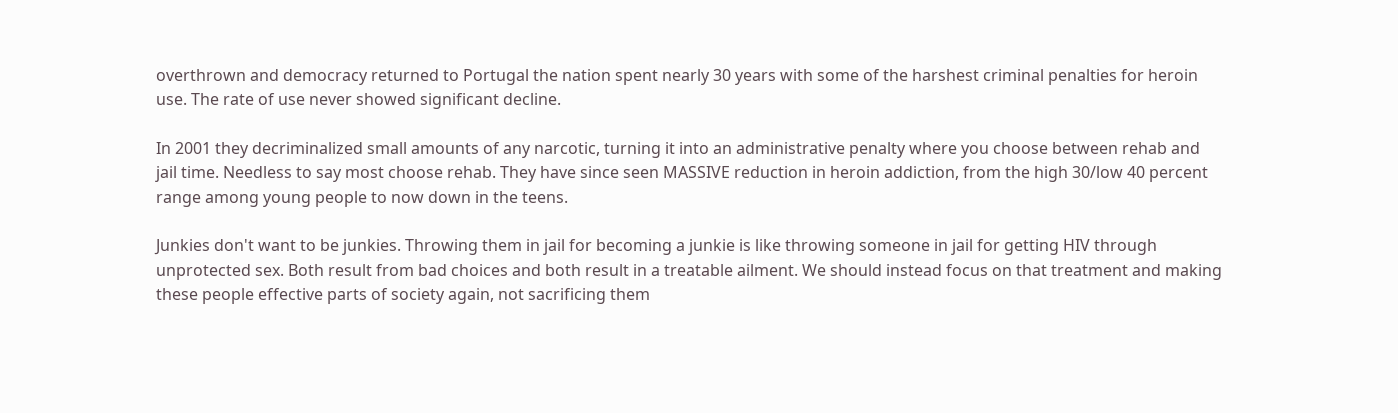overthrown and democracy returned to Portugal the nation spent nearly 30 years with some of the harshest criminal penalties for heroin use. The rate of use never showed significant decline.

In 2001 they decriminalized small amounts of any narcotic, turning it into an administrative penalty where you choose between rehab and jail time. Needless to say most choose rehab. They have since seen MASSIVE reduction in heroin addiction, from the high 30/low 40 percent range among young people to now down in the teens.

Junkies don't want to be junkies. Throwing them in jail for becoming a junkie is like throwing someone in jail for getting HIV through unprotected sex. Both result from bad choices and both result in a treatable ailment. We should instead focus on that treatment and making these people effective parts of society again, not sacrificing them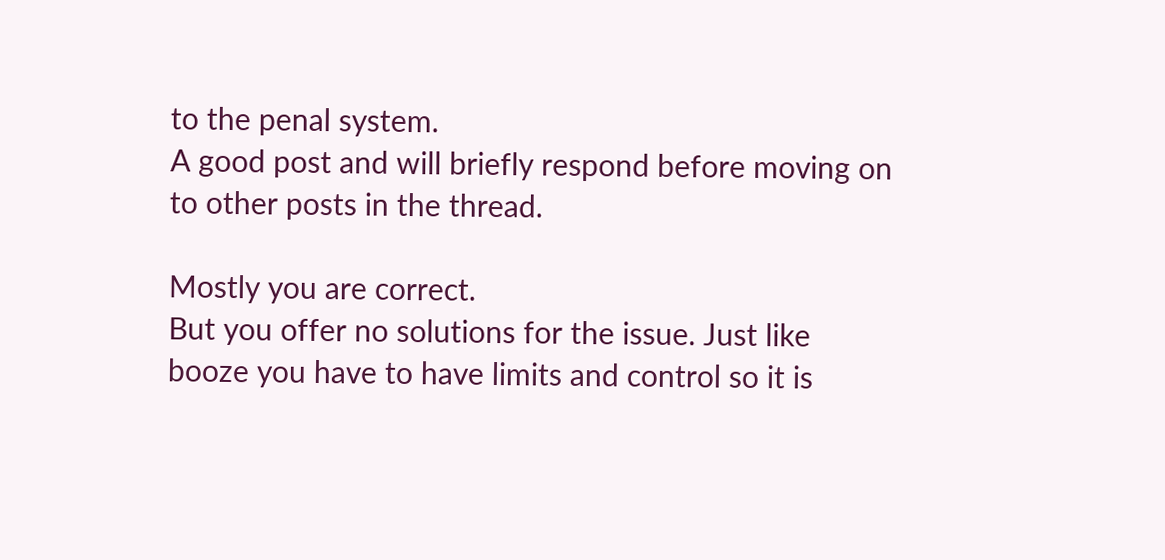to the penal system.
A good post and will briefly respond before moving on to other posts in the thread.

Mostly you are correct.
But you offer no solutions for the issue. Just like booze you have to have limits and control so it is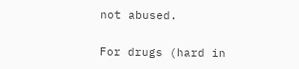not abused.

For drugs (hard in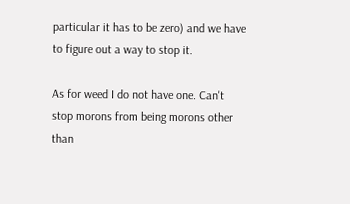particular it has to be zero) and we have to figure out a way to stop it.

As for weed I do not have one. Can't stop morons from being morons other than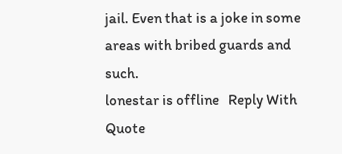jail. Even that is a joke in some areas with bribed guards and such.
lonestar is offline   Reply With Quote